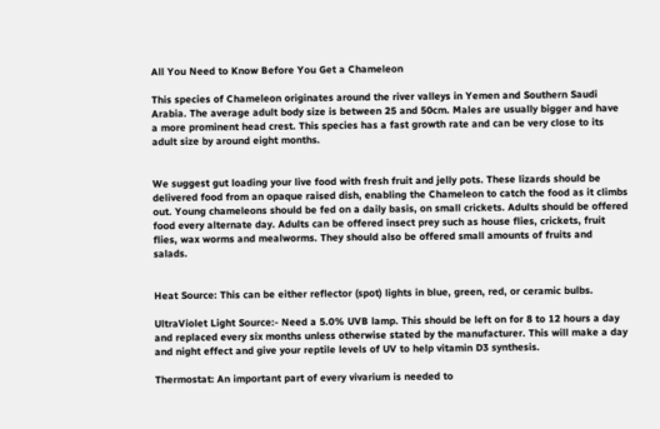All You Need to Know Before You Get a Chameleon

This species of Chameleon originates around the river valleys in Yemen and Southern Saudi Arabia. The average adult body size is between 25 and 50cm. Males are usually bigger and have a more prominent head crest. This species has a fast growth rate and can be very close to its adult size by around eight months.


We suggest gut loading your live food with fresh fruit and jelly pots. These lizards should be delivered food from an opaque raised dish, enabling the Chameleon to catch the food as it climbs out. Young chameleons should be fed on a daily basis, on small crickets. Adults should be offered food every alternate day. Adults can be offered insect prey such as house flies, crickets, fruit flies, wax worms and mealworms. They should also be offered small amounts of fruits and salads.


Heat Source: This can be either reflector (spot) lights in blue, green, red, or ceramic bulbs.

UltraViolet Light Source:- Need a 5.0% UVB lamp. This should be left on for 8 to 12 hours a day and replaced every six months unless otherwise stated by the manufacturer. This will make a day and night effect and give your reptile levels of UV to help vitamin D3 synthesis.

Thermostat: An important part of every vivarium is needed to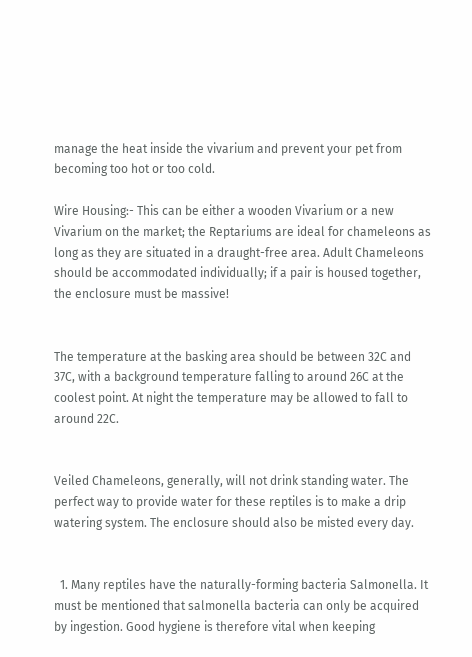manage the heat inside the vivarium and prevent your pet from becoming too hot or too cold.

Wire Housing:- This can be either a wooden Vivarium or a new Vivarium on the market; the Reptariums are ideal for chameleons as long as they are situated in a draught-free area. Adult Chameleons should be accommodated individually; if a pair is housed together, the enclosure must be massive!


The temperature at the basking area should be between 32C and 37C, with a background temperature falling to around 26C at the coolest point. At night the temperature may be allowed to fall to around 22C.


Veiled Chameleons, generally, will not drink standing water. The perfect way to provide water for these reptiles is to make a drip watering system. The enclosure should also be misted every day.


  1. Many reptiles have the naturally-forming bacteria Salmonella. It must be mentioned that salmonella bacteria can only be acquired by ingestion. Good hygiene is therefore vital when keeping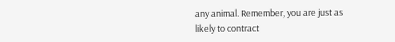any animal. Remember, you are just as likely to contract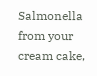Salmonella from your cream cake,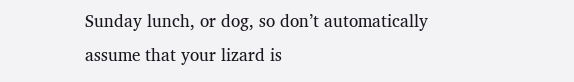Sunday lunch, or dog, so don’t automatically assume that your lizard is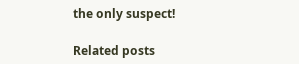the only suspect!

Related posts